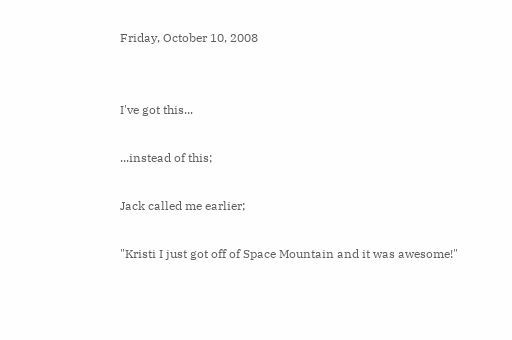Friday, October 10, 2008


I've got this...

...instead of this;

Jack called me earlier;

"Kristi I just got off of Space Mountain and it was awesome!"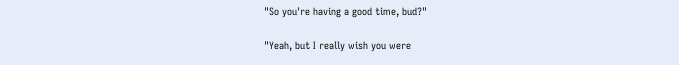"So you're having a good time, bud?"

"Yeah, but I really wish you were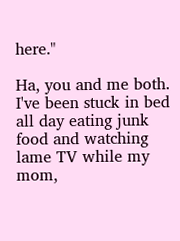here."

Ha, you and me both.
I've been stuck in bed all day eating junk food and watching lame TV while my mom,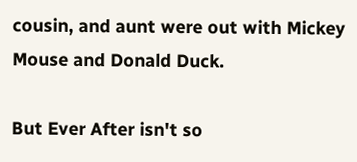cousin, and aunt were out with Mickey Mouse and Donald Duck.

But Ever After isn't so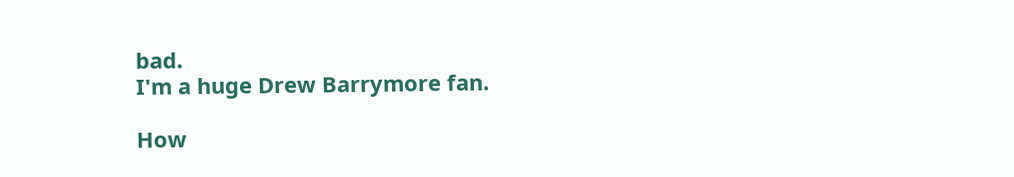bad.
I'm a huge Drew Barrymore fan.

How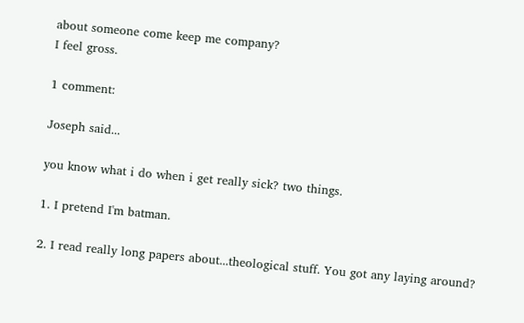about someone come keep me company?
I feel gross.

1 comment:

Joseph said...

you know what i do when i get really sick? two things.

1. I pretend I'm batman.

2. I read really long papers about...theological stuff. You got any laying around?